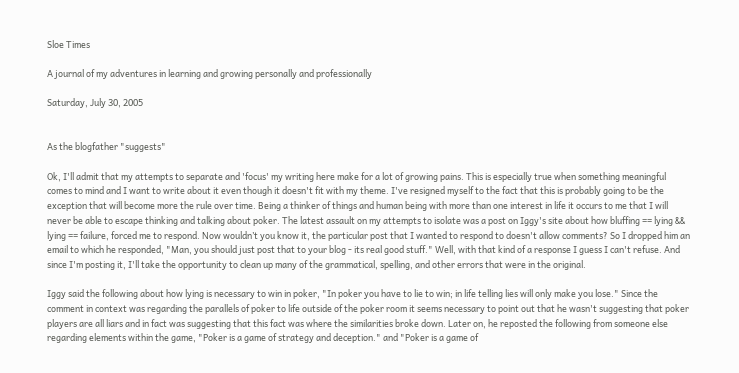Sloe Times

A journal of my adventures in learning and growing personally and professionally

Saturday, July 30, 2005


As the blogfather "suggests"

Ok, I'll admit that my attempts to separate and 'focus' my writing here make for a lot of growing pains. This is especially true when something meaningful comes to mind and I want to write about it even though it doesn't fit with my theme. I've resigned myself to the fact that this is probably going to be the exception that will become more the rule over time. Being a thinker of things and human being with more than one interest in life it occurs to me that I will never be able to escape thinking and talking about poker. The latest assault on my attempts to isolate was a post on Iggy's site about how bluffing == lying && lying == failure, forced me to respond. Now wouldn’t you know it, the particular post that I wanted to respond to doesn't allow comments? So I dropped him an email to which he responded, "Man, you should just post that to your blog - its real good stuff." Well, with that kind of a response I guess I can't refuse. And since I'm posting it, I'll take the opportunity to clean up many of the grammatical, spelling, and other errors that were in the original.

Iggy said the following about how lying is necessary to win in poker, "In poker you have to lie to win; in life telling lies will only make you lose." Since the comment in context was regarding the parallels of poker to life outside of the poker room it seems necessary to point out that he wasn't suggesting that poker players are all liars and in fact was suggesting that this fact was where the similarities broke down. Later on, he reposted the following from someone else regarding elements within the game, "Poker is a game of strategy and deception." and "Poker is a game of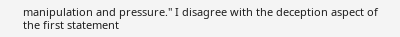manipulation and pressure." I disagree with the deception aspect of the first statement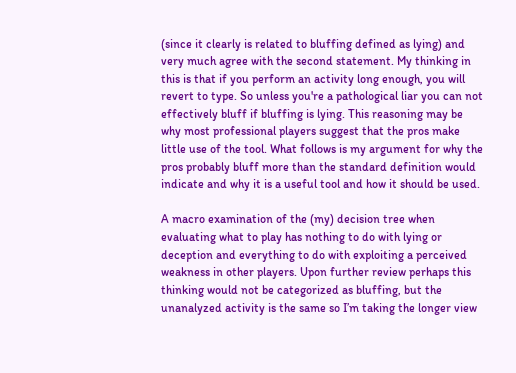(since it clearly is related to bluffing defined as lying) and very much agree with the second statement. My thinking in this is that if you perform an activity long enough, you will revert to type. So unless you're a pathological liar you can not effectively bluff if bluffing is lying. This reasoning may be why most professional players suggest that the pros make little use of the tool. What follows is my argument for why the pros probably bluff more than the standard definition would indicate and why it is a useful tool and how it should be used.

A macro examination of the (my) decision tree when evaluating what to play has nothing to do with lying or deception and everything to do with exploiting a perceived weakness in other players. Upon further review perhaps this thinking would not be categorized as bluffing, but the unanalyzed activity is the same so I’m taking the longer view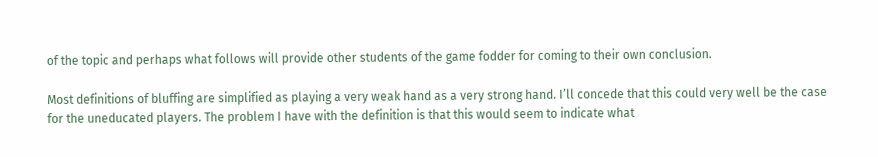of the topic and perhaps what follows will provide other students of the game fodder for coming to their own conclusion.

Most definitions of bluffing are simplified as playing a very weak hand as a very strong hand. I’ll concede that this could very well be the case for the uneducated players. The problem I have with the definition is that this would seem to indicate what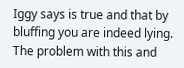Iggy says is true and that by bluffing you are indeed lying. The problem with this and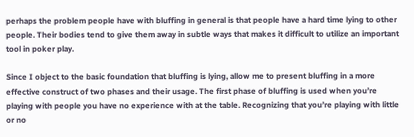perhaps the problem people have with bluffing in general is that people have a hard time lying to other people. Their bodies tend to give them away in subtle ways that makes it difficult to utilize an important tool in poker play.

Since I object to the basic foundation that bluffing is lying, allow me to present bluffing in a more effective construct of two phases and their usage. The first phase of bluffing is used when you’re playing with people you have no experience with at the table. Recognizing that you’re playing with little or no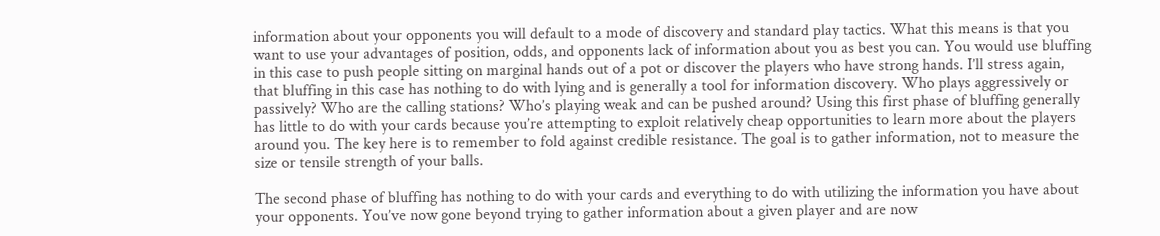information about your opponents you will default to a mode of discovery and standard play tactics. What this means is that you want to use your advantages of position, odds, and opponents lack of information about you as best you can. You would use bluffing in this case to push people sitting on marginal hands out of a pot or discover the players who have strong hands. I’ll stress again, that bluffing in this case has nothing to do with lying and is generally a tool for information discovery. Who plays aggressively or passively? Who are the calling stations? Who’s playing weak and can be pushed around? Using this first phase of bluffing generally has little to do with your cards because you’re attempting to exploit relatively cheap opportunities to learn more about the players around you. The key here is to remember to fold against credible resistance. The goal is to gather information, not to measure the size or tensile strength of your balls.

The second phase of bluffing has nothing to do with your cards and everything to do with utilizing the information you have about your opponents. You’ve now gone beyond trying to gather information about a given player and are now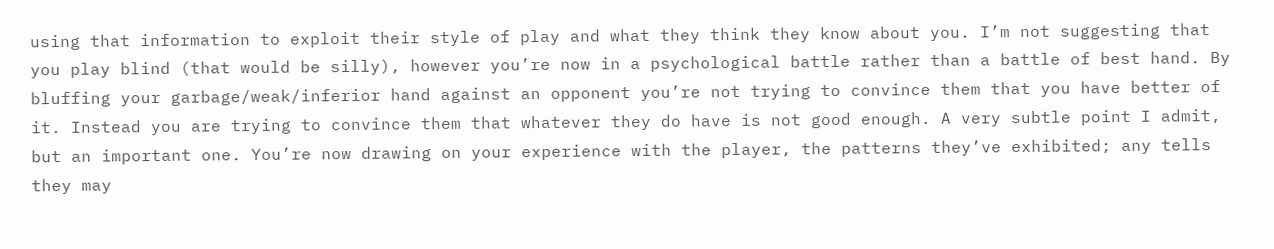using that information to exploit their style of play and what they think they know about you. I’m not suggesting that you play blind (that would be silly), however you’re now in a psychological battle rather than a battle of best hand. By bluffing your garbage/weak/inferior hand against an opponent you’re not trying to convince them that you have better of it. Instead you are trying to convince them that whatever they do have is not good enough. A very subtle point I admit, but an important one. You’re now drawing on your experience with the player, the patterns they’ve exhibited; any tells they may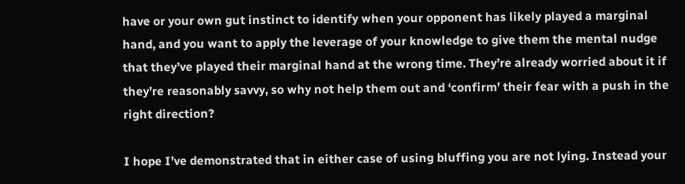have or your own gut instinct to identify when your opponent has likely played a marginal hand, and you want to apply the leverage of your knowledge to give them the mental nudge that they’ve played their marginal hand at the wrong time. They’re already worried about it if they’re reasonably savvy, so why not help them out and ‘confirm’ their fear with a push in the right direction?

I hope I’ve demonstrated that in either case of using bluffing you are not lying. Instead your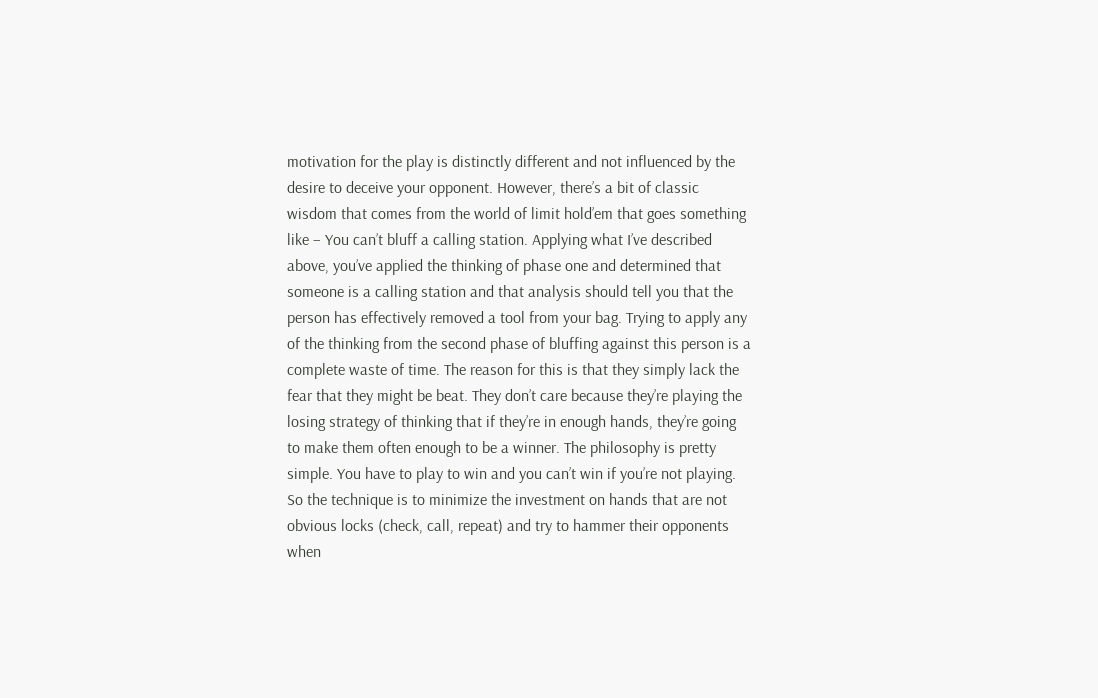motivation for the play is distinctly different and not influenced by the desire to deceive your opponent. However, there’s a bit of classic wisdom that comes from the world of limit hold’em that goes something like – You can’t bluff a calling station. Applying what I’ve described above, you’ve applied the thinking of phase one and determined that someone is a calling station and that analysis should tell you that the person has effectively removed a tool from your bag. Trying to apply any of the thinking from the second phase of bluffing against this person is a complete waste of time. The reason for this is that they simply lack the fear that they might be beat. They don’t care because they’re playing the losing strategy of thinking that if they’re in enough hands, they’re going to make them often enough to be a winner. The philosophy is pretty simple. You have to play to win and you can’t win if you’re not playing. So the technique is to minimize the investment on hands that are not obvious locks (check, call, repeat) and try to hammer their opponents when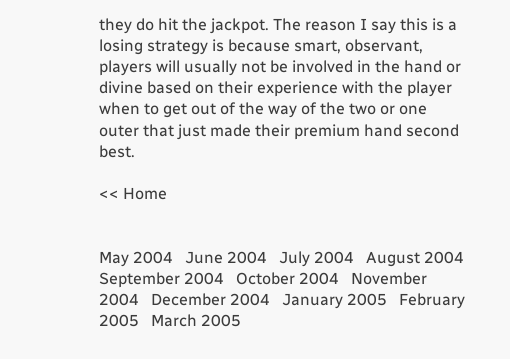they do hit the jackpot. The reason I say this is a losing strategy is because smart, observant, players will usually not be involved in the hand or divine based on their experience with the player when to get out of the way of the two or one outer that just made their premium hand second best.

<< Home


May 2004   June 2004   July 2004   August 2004   September 2004   October 2004   November 2004   December 2004   January 2005   February 2005   March 2005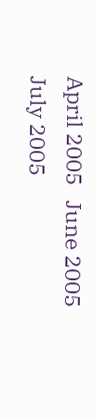April 2005   June 2005   July 2005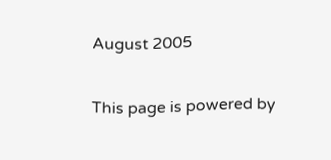August 2005

This page is powered by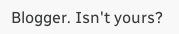Blogger. Isn't yours?